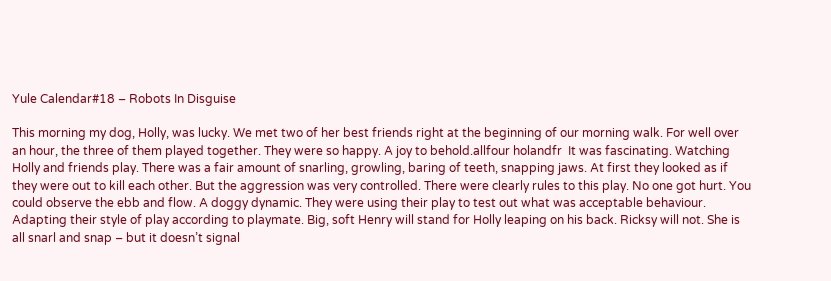Yule Calendar#18 – Robots In Disguise

This morning my dog, Holly, was lucky. We met two of her best friends right at the beginning of our morning walk. For well over an hour, the three of them played together. They were so happy. A joy to behold.allfour holandfr  It was fascinating. Watching Holly and friends play. There was a fair amount of snarling, growling, baring of teeth, snapping jaws. At first they looked as if they were out to kill each other. But the aggression was very controlled. There were clearly rules to this play. No one got hurt. You could observe the ebb and flow. A doggy dynamic. They were using their play to test out what was acceptable behaviour. Adapting their style of play according to playmate. Big, soft Henry will stand for Holly leaping on his back. Ricksy will not. She is all snarl and snap – but it doesn’t signal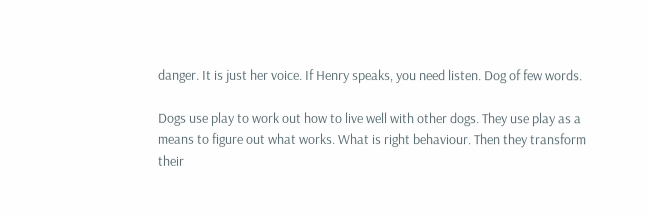danger. It is just her voice. If Henry speaks, you need listen. Dog of few words.

Dogs use play to work out how to live well with other dogs. They use play as a means to figure out what works. What is right behaviour. Then they transform their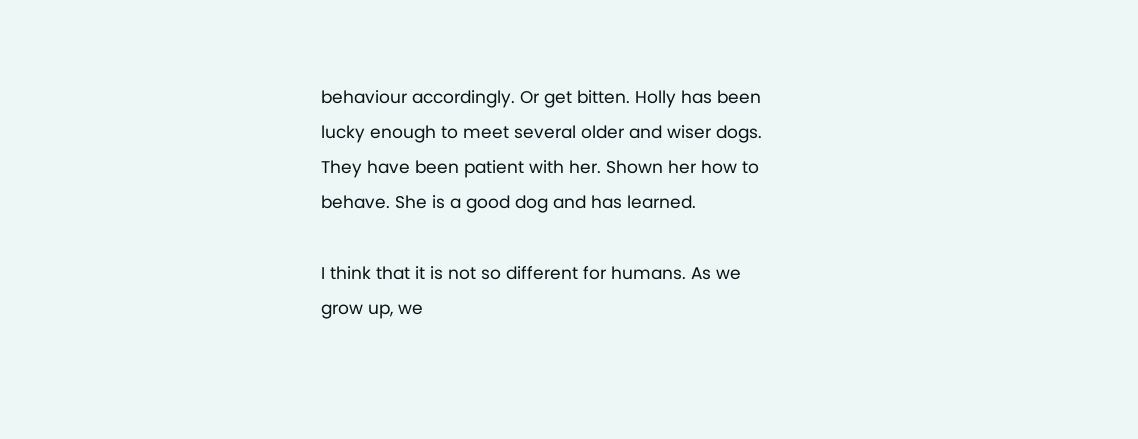behaviour accordingly. Or get bitten. Holly has been lucky enough to meet several older and wiser dogs. They have been patient with her. Shown her how to behave. She is a good dog and has learned.

I think that it is not so different for humans. As we grow up, we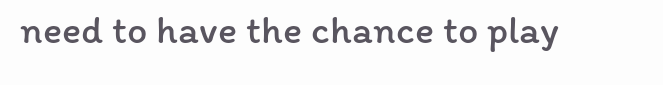need to have the chance to play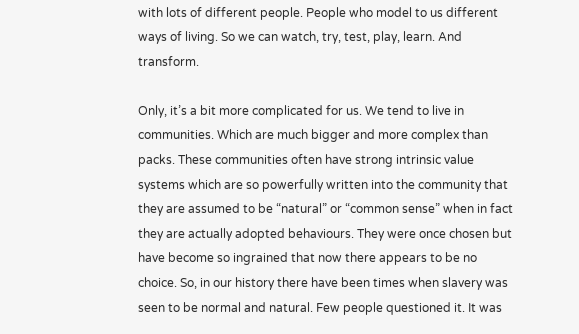with lots of different people. People who model to us different ways of living. So we can watch, try, test, play, learn. And transform.

Only, it’s a bit more complicated for us. We tend to live in communities. Which are much bigger and more complex than packs. These communities often have strong intrinsic value systems which are so powerfully written into the community that they are assumed to be “natural” or “common sense” when in fact they are actually adopted behaviours. They were once chosen but have become so ingrained that now there appears to be no choice. So, in our history there have been times when slavery was seen to be normal and natural. Few people questioned it. It was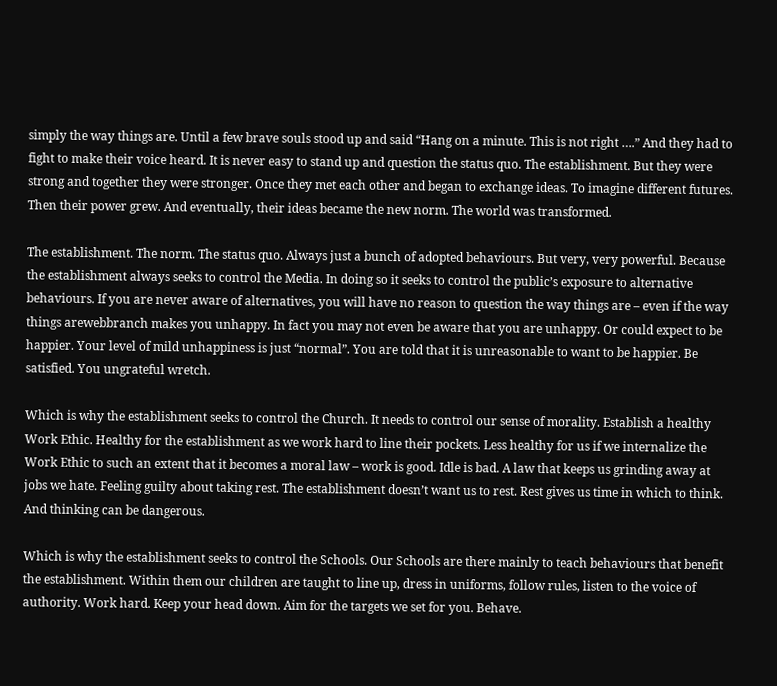simply the way things are. Until a few brave souls stood up and said “Hang on a minute. This is not right ….” And they had to fight to make their voice heard. It is never easy to stand up and question the status quo. The establishment. But they were strong and together they were stronger. Once they met each other and began to exchange ideas. To imagine different futures. Then their power grew. And eventually, their ideas became the new norm. The world was transformed.

The establishment. The norm. The status quo. Always just a bunch of adopted behaviours. But very, very powerful. Because the establishment always seeks to control the Media. In doing so it seeks to control the public’s exposure to alternative behaviours. If you are never aware of alternatives, you will have no reason to question the way things are – even if the way things arewebbranch makes you unhappy. In fact you may not even be aware that you are unhappy. Or could expect to be happier. Your level of mild unhappiness is just “normal”. You are told that it is unreasonable to want to be happier. Be satisfied. You ungrateful wretch.

Which is why the establishment seeks to control the Church. It needs to control our sense of morality. Establish a healthy Work Ethic. Healthy for the establishment as we work hard to line their pockets. Less healthy for us if we internalize the Work Ethic to such an extent that it becomes a moral law – work is good. Idle is bad. A law that keeps us grinding away at jobs we hate. Feeling guilty about taking rest. The establishment doesn’t want us to rest. Rest gives us time in which to think. And thinking can be dangerous.

Which is why the establishment seeks to control the Schools. Our Schools are there mainly to teach behaviours that benefit the establishment. Within them our children are taught to line up, dress in uniforms, follow rules, listen to the voice of authority. Work hard. Keep your head down. Aim for the targets we set for you. Behave.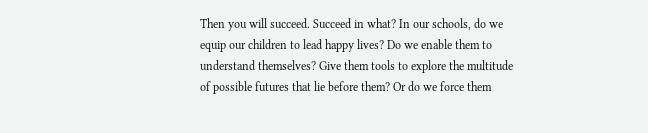Then you will succeed. Succeed in what? In our schools, do we equip our children to lead happy lives? Do we enable them to understand themselves? Give them tools to explore the multitude of possible futures that lie before them? Or do we force them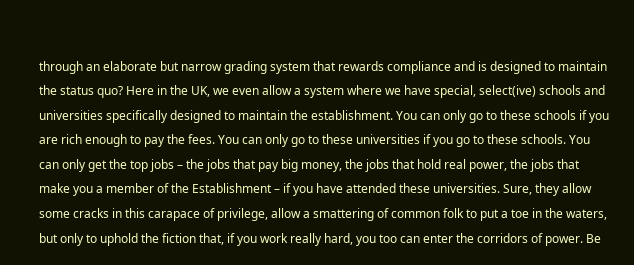through an elaborate but narrow grading system that rewards compliance and is designed to maintain the status quo? Here in the UK, we even allow a system where we have special, select(ive) schools and universities specifically designed to maintain the establishment. You can only go to these schools if you are rich enough to pay the fees. You can only go to these universities if you go to these schools. You can only get the top jobs – the jobs that pay big money, the jobs that hold real power, the jobs that make you a member of the Establishment – if you have attended these universities. Sure, they allow some cracks in this carapace of privilege, allow a smattering of common folk to put a toe in the waters, but only to uphold the fiction that, if you work really hard, you too can enter the corridors of power. Be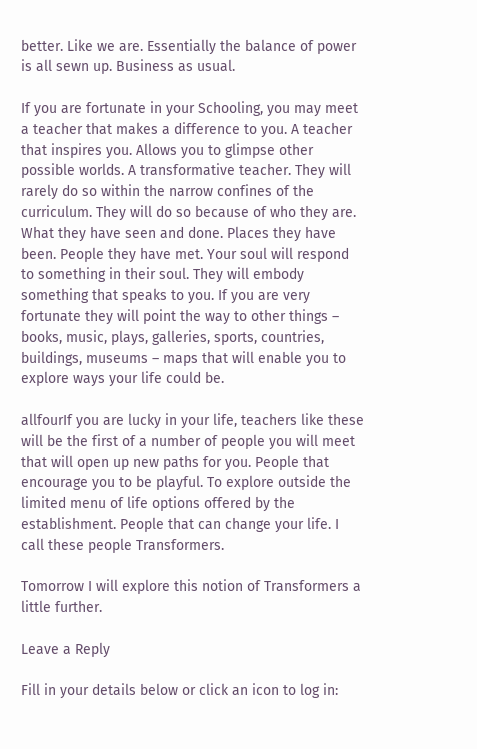better. Like we are. Essentially the balance of power is all sewn up. Business as usual.

If you are fortunate in your Schooling, you may meet a teacher that makes a difference to you. A teacher that inspires you. Allows you to glimpse other possible worlds. A transformative teacher. They will rarely do so within the narrow confines of the curriculum. They will do so because of who they are. What they have seen and done. Places they have been. People they have met. Your soul will respond to something in their soul. They will embody something that speaks to you. If you are very fortunate they will point the way to other things – books, music, plays, galleries, sports, countries, buildings, museums – maps that will enable you to explore ways your life could be.

allfourIf you are lucky in your life, teachers like these will be the first of a number of people you will meet that will open up new paths for you. People that encourage you to be playful. To explore outside the limited menu of life options offered by the establishment. People that can change your life. I call these people Transformers.

Tomorrow I will explore this notion of Transformers a little further.

Leave a Reply

Fill in your details below or click an icon to log in: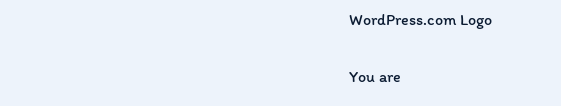WordPress.com Logo

You are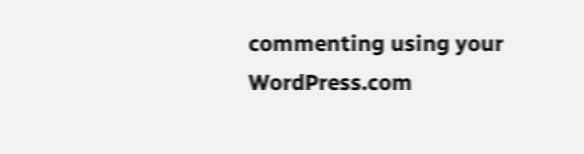commenting using your WordPress.com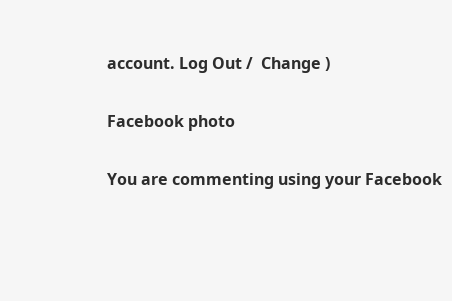account. Log Out /  Change )

Facebook photo

You are commenting using your Facebook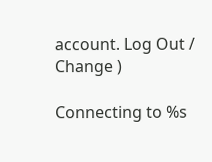account. Log Out /  Change )

Connecting to %s